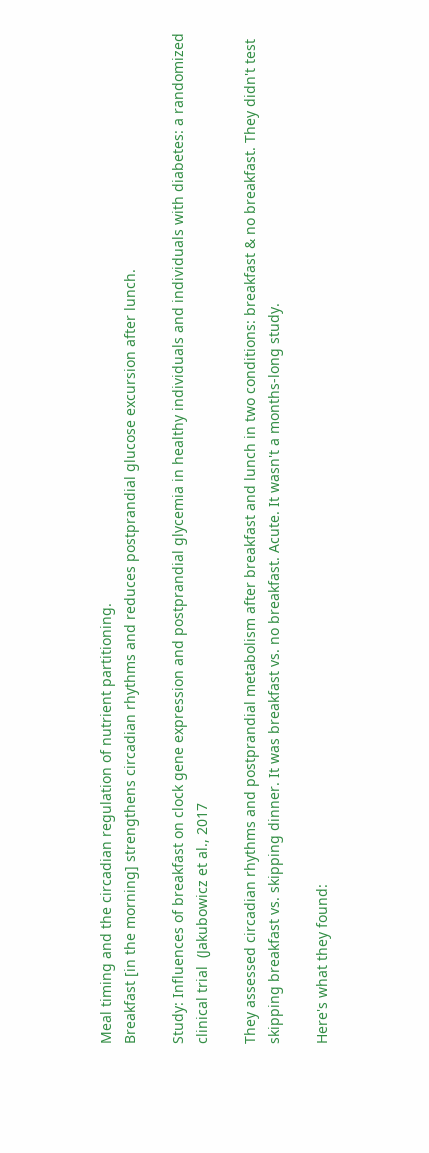Meal timing and the circadian regulation of nutrient partitioning.
Breakfast [in the morning] strengthens circadian rhythms and reduces postprandial glucose excursion after lunch.

Study: Influences of breakfast on clock gene expression and postprandial glycemia in healthy individuals and individuals with diabetes: a randomized clinical trial  (Jakubowicz et al., 2017

They assessed circadian rhythms and postprandial metabolism after breakfast and lunch in two conditions: breakfast & no breakfast. They didn't test skipping breakfast vs. skipping dinner. It was breakfast vs. no breakfast. Acute. It wasn't a months-long study.

Here's what they found: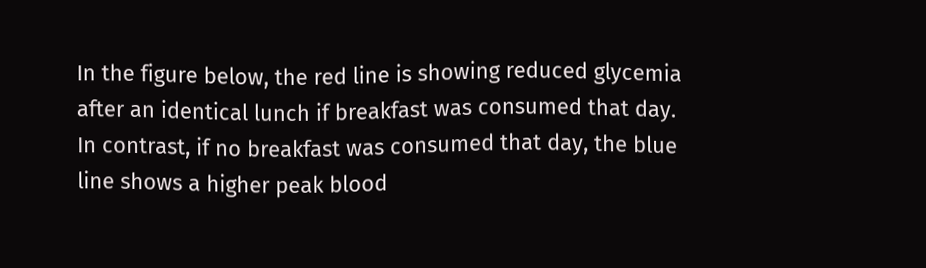In the figure below, the red line is showing reduced glycemia after an identical lunch if breakfast was consumed that day. In contrast, if no breakfast was consumed that day, the blue line shows a higher peak blood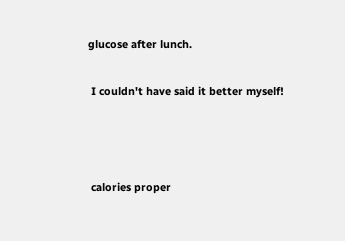glucose after lunch.

 I couldn't have said it better myself!



 calories proper